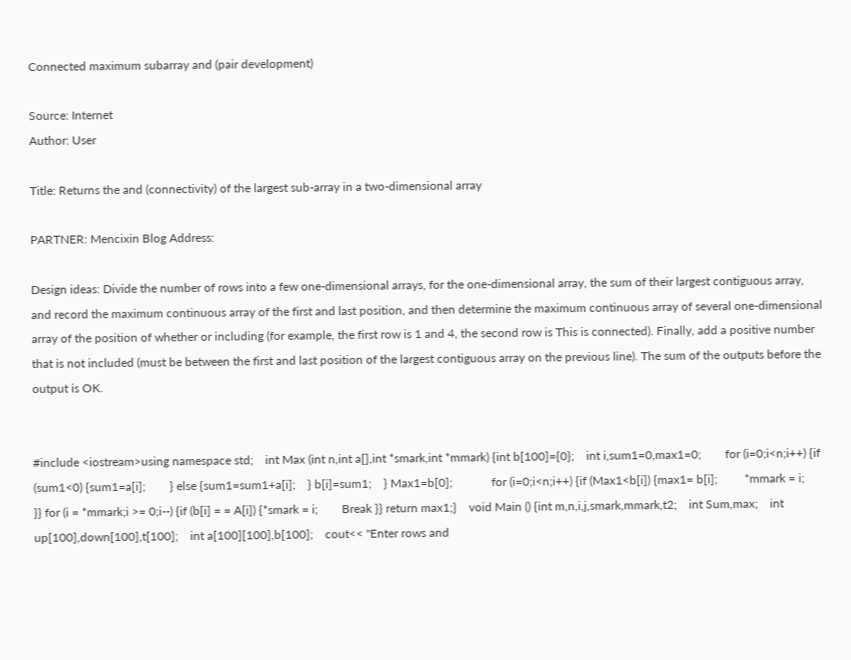Connected maximum subarray and (pair development)

Source: Internet
Author: User

Title: Returns the and (connectivity) of the largest sub-array in a two-dimensional array

PARTNER: Mencixin Blog Address:

Design ideas: Divide the number of rows into a few one-dimensional arrays, for the one-dimensional array, the sum of their largest contiguous array, and record the maximum continuous array of the first and last position, and then determine the maximum continuous array of several one-dimensional array of the position of whether or including (for example, the first row is 1 and 4, the second row is This is connected). Finally, add a positive number that is not included (must be between the first and last position of the largest contiguous array on the previous line). The sum of the outputs before the output is OK.


#include <iostream>using namespace std;    int Max (int n,int a[],int *smark,int *mmark) {int b[100]={0};    int i,sum1=0,max1=0;        for (i=0;i<n;i++) {if (sum1<0) {sum1=a[i];        } else {sum1=sum1+a[i];    } b[i]=sum1;    } Max1=b[0];             for (i=0;i<n;i++) {if (Max1<b[i]) {max1= b[i];         *mmark = i;             }} for (i = *mmark;i >= 0;i--) {if (b[i] = = A[i]) {*smark = i;        Break }} return max1;}    void Main () {int m,n,i,j,smark,mmark,t2;    int Sum,max;    int up[100],down[100],t[100];    int a[100][100],b[100];    cout<< "Enter rows and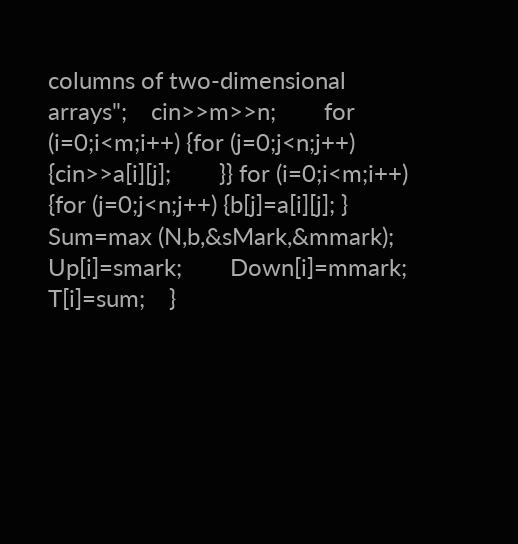columns of two-dimensional arrays";    cin>>m>>n;        for (i=0;i<m;i++) {for (j=0;j<n;j++) {cin>>a[i][j];        }} for (i=0;i<m;i++) {for (j=0;j<n;j++) {b[j]=a[i][j]; } Sum=max (N,b,&sMark,&mmark);                                           Up[i]=smark;        Down[i]=mmark;     T[i]=sum;    }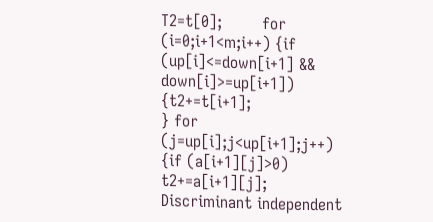T2=t[0];        for (i=0;i+1<m;i++) {if (up[i]<=down[i+1] && down[i]>=up[i+1]) {t2+=t[i+1];                   } for (j=up[i];j<up[i+1];j++) {if (a[i+1][j]>0) t2+=a[i+1][j]; Discriminant independent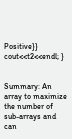Positive}} cout<<t2<<endl; }


Summary: An array to maximize the number of sub-arrays and can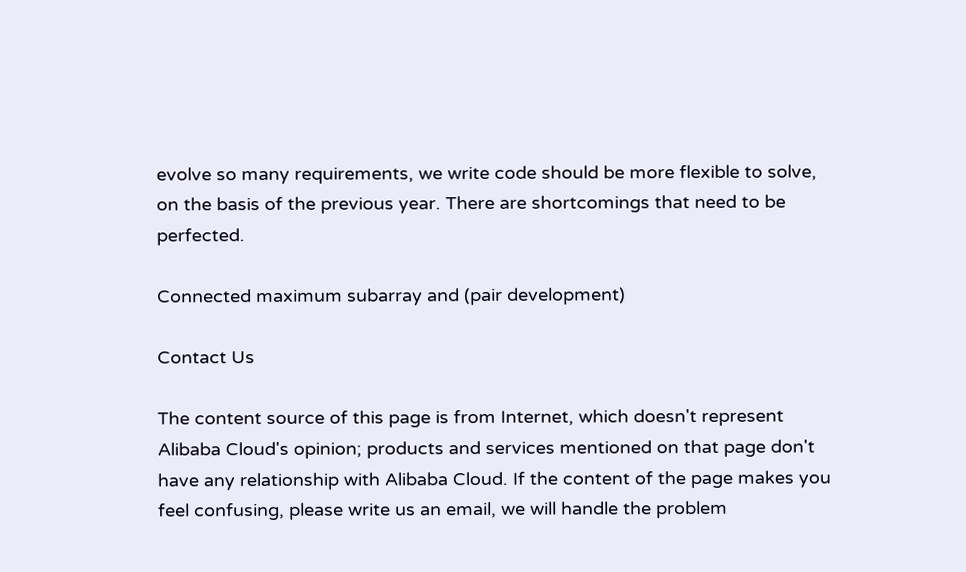evolve so many requirements, we write code should be more flexible to solve, on the basis of the previous year. There are shortcomings that need to be perfected.

Connected maximum subarray and (pair development)

Contact Us

The content source of this page is from Internet, which doesn't represent Alibaba Cloud's opinion; products and services mentioned on that page don't have any relationship with Alibaba Cloud. If the content of the page makes you feel confusing, please write us an email, we will handle the problem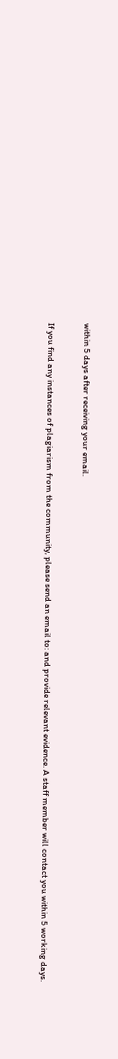within 5 days after receiving your email.

If you find any instances of plagiarism from the community, please send an email to: and provide relevant evidence. A staff member will contact you within 5 working days.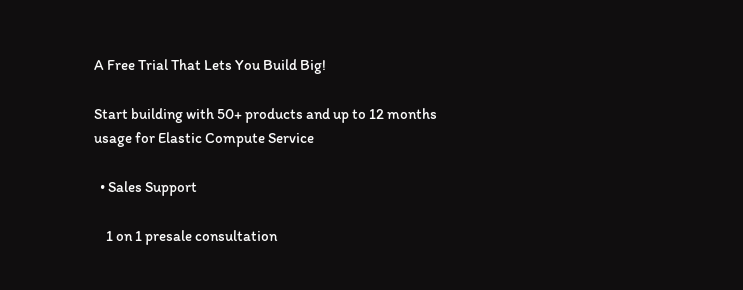A Free Trial That Lets You Build Big!

Start building with 50+ products and up to 12 months usage for Elastic Compute Service

  • Sales Support

    1 on 1 presale consultation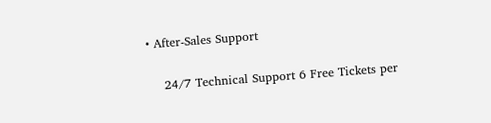• After-Sales Support

    24/7 Technical Support 6 Free Tickets per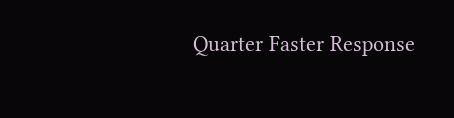Quarter Faster Response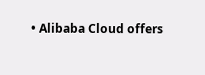• Alibaba Cloud offers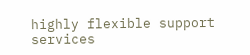highly flexible support services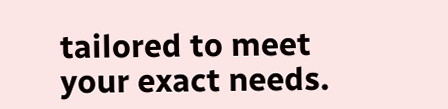tailored to meet your exact needs.